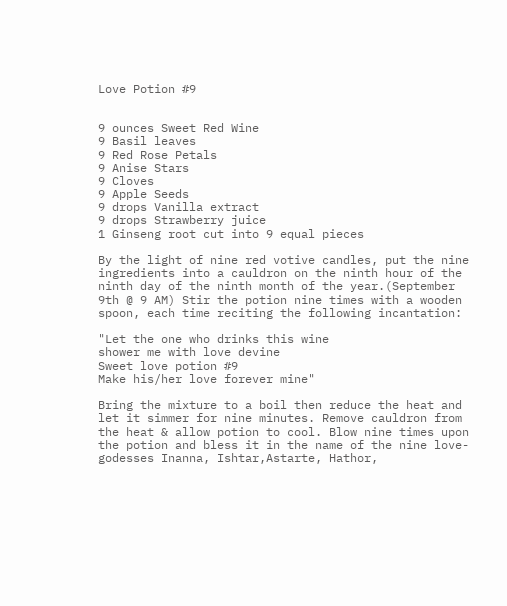Love Potion #9


9 ounces Sweet Red Wine
9 Basil leaves
9 Red Rose Petals
9 Anise Stars
9 Cloves
9 Apple Seeds
9 drops Vanilla extract
9 drops Strawberry juice
1 Ginseng root cut into 9 equal pieces

By the light of nine red votive candles, put the nine ingredients into a cauldron on the ninth hour of the ninth day of the ninth month of the year.(September 9th @ 9 AM) Stir the potion nine times with a wooden spoon, each time reciting the following incantation:

"Let the one who drinks this wine
shower me with love devine
Sweet love potion #9
Make his/her love forever mine"

Bring the mixture to a boil then reduce the heat and let it simmer for nine minutes. Remove cauldron from the heat & allow potion to cool. Blow nine times upon the potion and bless it in the name of the nine love-godesses Inanna, Ishtar,Astarte, Hathor,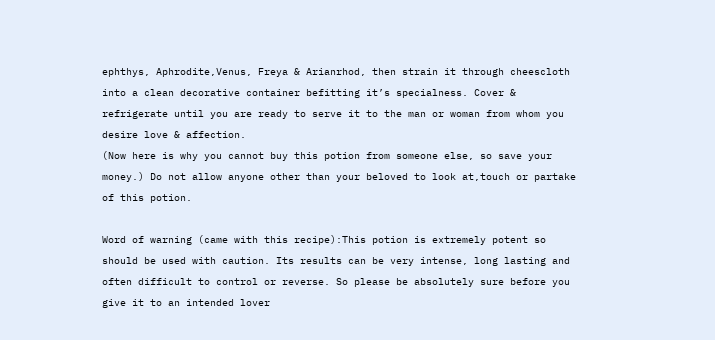ephthys, Aphrodite,Venus, Freya & Arianrhod, then strain it through cheescloth into a clean decorative container befitting it’s specialness. Cover & refrigerate until you are ready to serve it to the man or woman from whom you desire love & affection.
(Now here is why you cannot buy this potion from someone else, so save your money.) Do not allow anyone other than your beloved to look at,touch or partake of this potion.

Word of warning (came with this recipe):This potion is extremely potent so should be used with caution. Its results can be very intense, long lasting and often difficult to control or reverse. So please be absolutely sure before you give it to an intended lover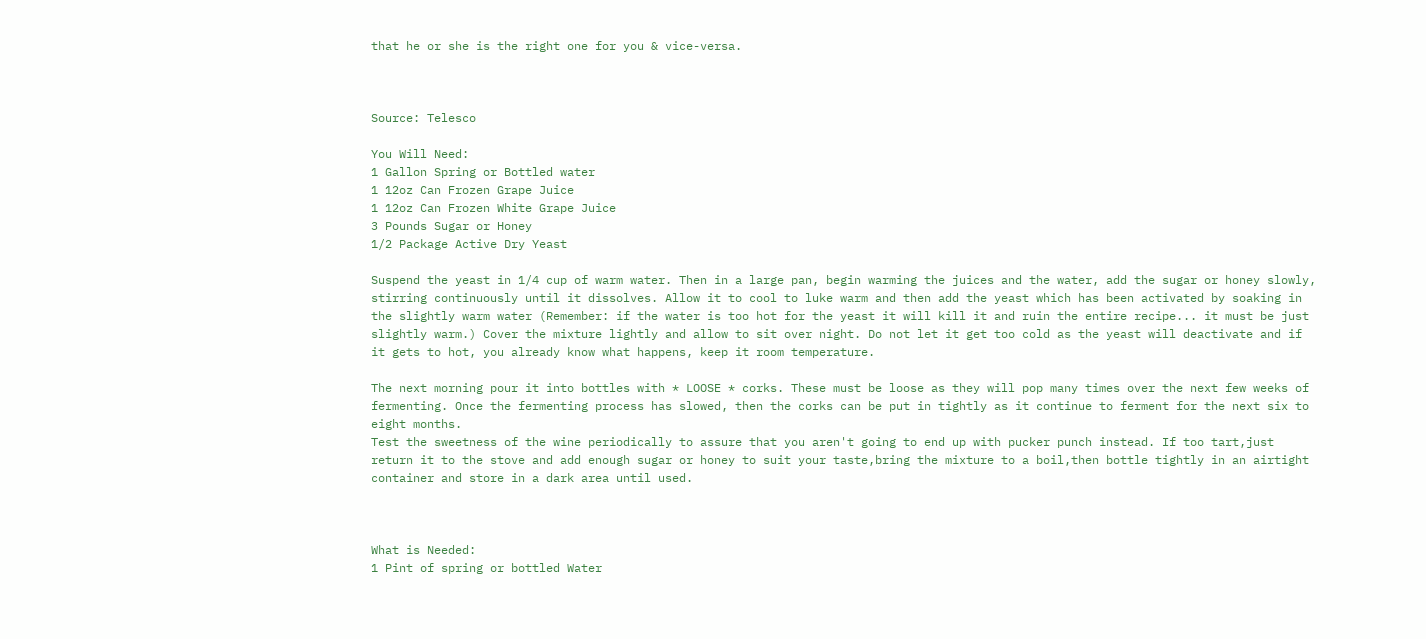that he or she is the right one for you & vice-versa.



Source: Telesco

You Will Need:
1 Gallon Spring or Bottled water
1 12oz Can Frozen Grape Juice
1 12oz Can Frozen White Grape Juice
3 Pounds Sugar or Honey
1/2 Package Active Dry Yeast

Suspend the yeast in 1/4 cup of warm water. Then in a large pan, begin warming the juices and the water, add the sugar or honey slowly, stirring continuously until it dissolves. Allow it to cool to luke warm and then add the yeast which has been activated by soaking in the slightly warm water (Remember: if the water is too hot for the yeast it will kill it and ruin the entire recipe... it must be just slightly warm.) Cover the mixture lightly and allow to sit over night. Do not let it get too cold as the yeast will deactivate and if it gets to hot, you already know what happens, keep it room temperature.

The next morning pour it into bottles with * LOOSE * corks. These must be loose as they will pop many times over the next few weeks of fermenting. Once the fermenting process has slowed, then the corks can be put in tightly as it continue to ferment for the next six to eight months.
Test the sweetness of the wine periodically to assure that you aren't going to end up with pucker punch instead. If too tart,just return it to the stove and add enough sugar or honey to suit your taste,bring the mixture to a boil,then bottle tightly in an airtight container and store in a dark area until used.



What is Needed:
1 Pint of spring or bottled Water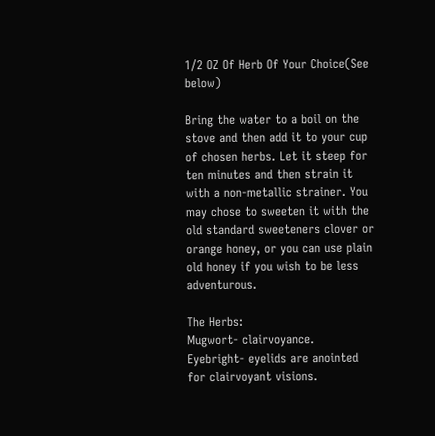1/2 OZ Of Herb Of Your Choice(See below)

Bring the water to a boil on the stove and then add it to your cup of chosen herbs. Let it steep for ten minutes and then strain it with a non-metallic strainer. You may chose to sweeten it with the old standard sweeteners clover or orange honey, or you can use plain old honey if you wish to be less adventurous.

The Herbs:
Mugwort- clairvoyance.
Eyebright- eyelids are anointed for clairvoyant visions.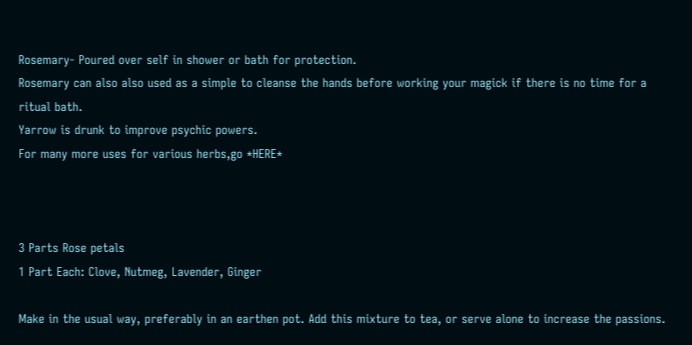Rosemary- Poured over self in shower or bath for protection.
Rosemary can also also used as a simple to cleanse the hands before working your magick if there is no time for a ritual bath.
Yarrow is drunk to improve psychic powers.
For many more uses for various herbs,go *HERE*



3 Parts Rose petals
1 Part Each: Clove, Nutmeg, Lavender, Ginger

Make in the usual way, preferably in an earthen pot. Add this mixture to tea, or serve alone to increase the passions.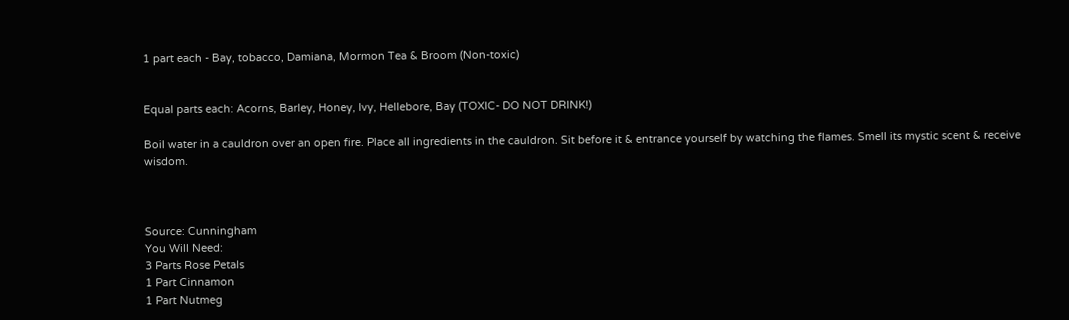1 part each - Bay, tobacco, Damiana, Mormon Tea & Broom (Non-toxic)


Equal parts each: Acorns, Barley, Honey, Ivy, Hellebore, Bay (TOXIC- DO NOT DRINK!)

Boil water in a cauldron over an open fire. Place all ingredients in the cauldron. Sit before it & entrance yourself by watching the flames. Smell its mystic scent & receive wisdom.



Source: Cunningham
You Will Need:
3 Parts Rose Petals
1 Part Cinnamon
1 Part Nutmeg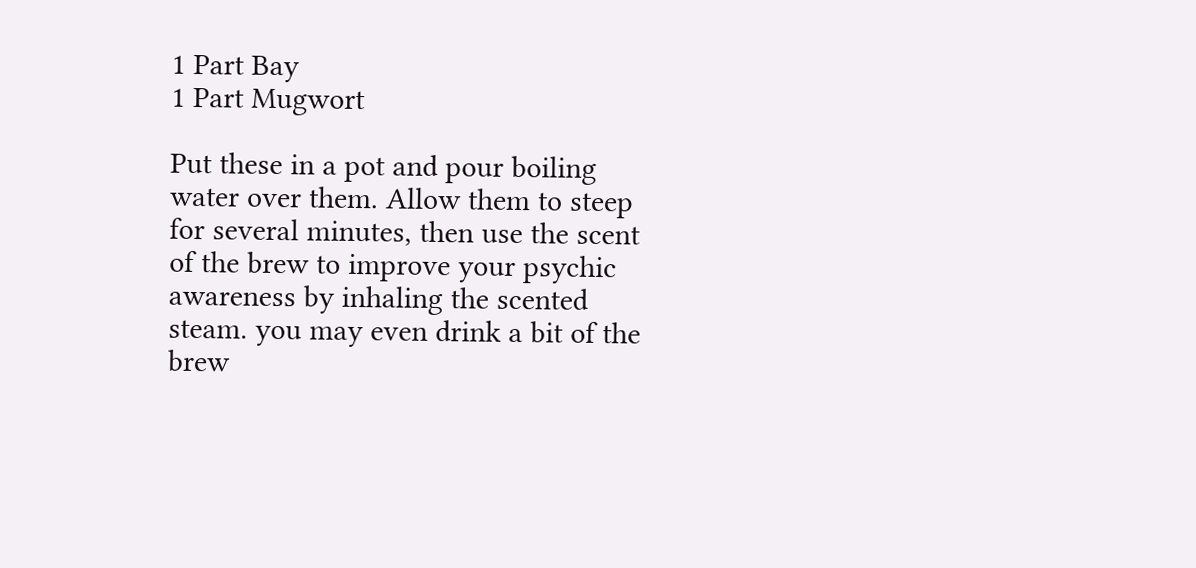1 Part Bay
1 Part Mugwort

Put these in a pot and pour boiling water over them. Allow them to steep for several minutes, then use the scent of the brew to improve your psychic awareness by inhaling the scented steam. you may even drink a bit of the brew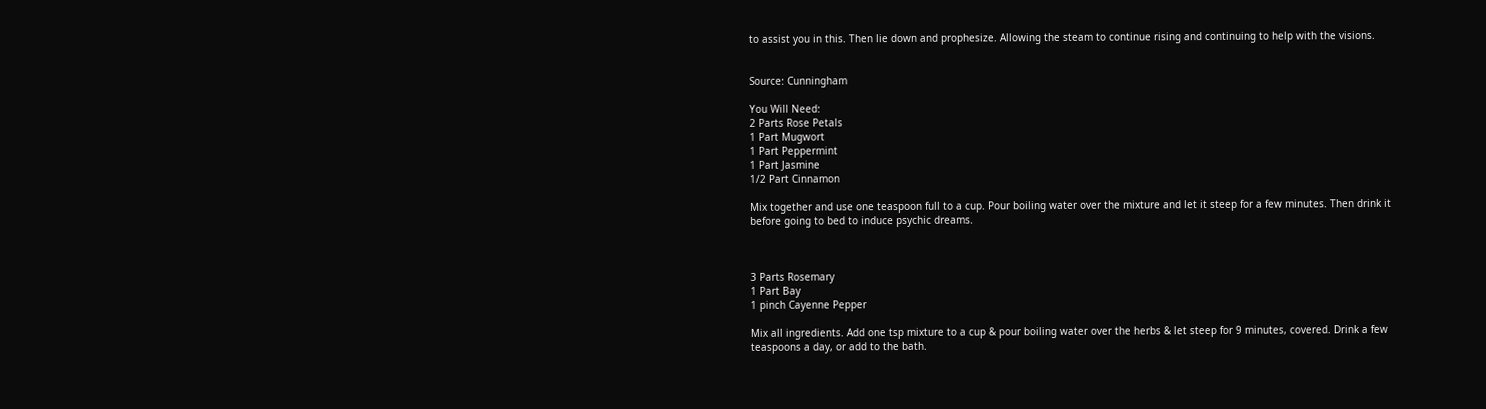to assist you in this. Then lie down and prophesize. Allowing the steam to continue rising and continuing to help with the visions.


Source: Cunningham

You Will Need:
2 Parts Rose Petals
1 Part Mugwort
1 Part Peppermint
1 Part Jasmine
1/2 Part Cinnamon

Mix together and use one teaspoon full to a cup. Pour boiling water over the mixture and let it steep for a few minutes. Then drink it before going to bed to induce psychic dreams.



3 Parts Rosemary
1 Part Bay
1 pinch Cayenne Pepper

Mix all ingredients. Add one tsp mixture to a cup & pour boiling water over the herbs & let steep for 9 minutes, covered. Drink a few teaspoons a day, or add to the bath.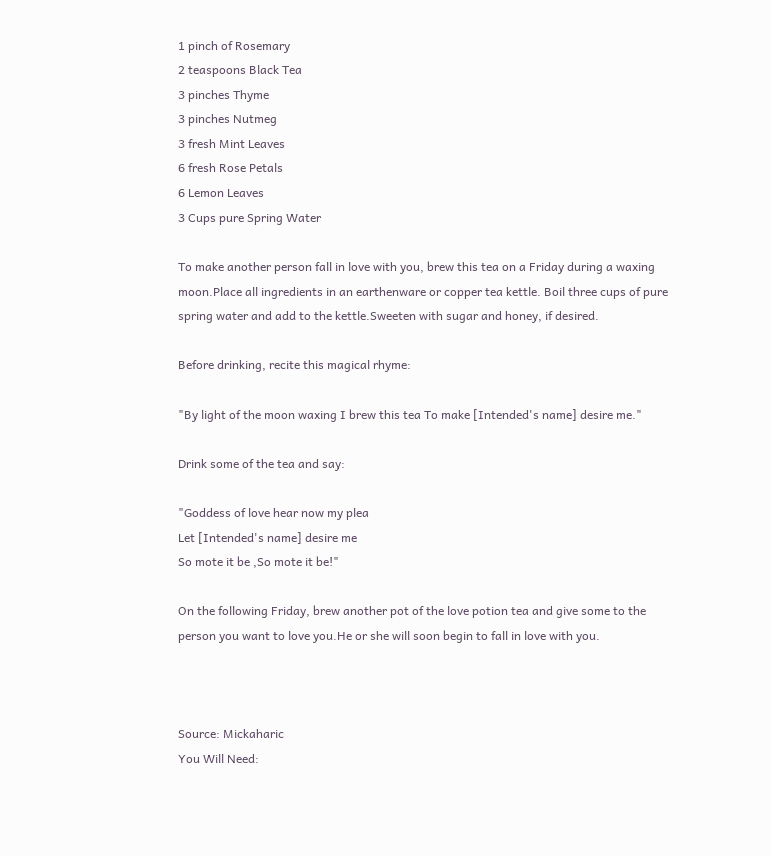1 pinch of Rosemary
2 teaspoons Black Tea
3 pinches Thyme
3 pinches Nutmeg
3 fresh Mint Leaves
6 fresh Rose Petals
6 Lemon Leaves
3 Cups pure Spring Water

To make another person fall in love with you, brew this tea on a Friday during a waxing moon.Place all ingredients in an earthenware or copper tea kettle. Boil three cups of pure spring water and add to the kettle.Sweeten with sugar and honey, if desired.

Before drinking, recite this magical rhyme:

"By light of the moon waxing I brew this tea To make [Intended's name] desire me."

Drink some of the tea and say:

"Goddess of love hear now my plea
Let [Intended's name] desire me
So mote it be ,So mote it be!"

On the following Friday, brew another pot of the love potion tea and give some to the person you want to love you.He or she will soon begin to fall in love with you.



Source: Mickaharic
You Will Need: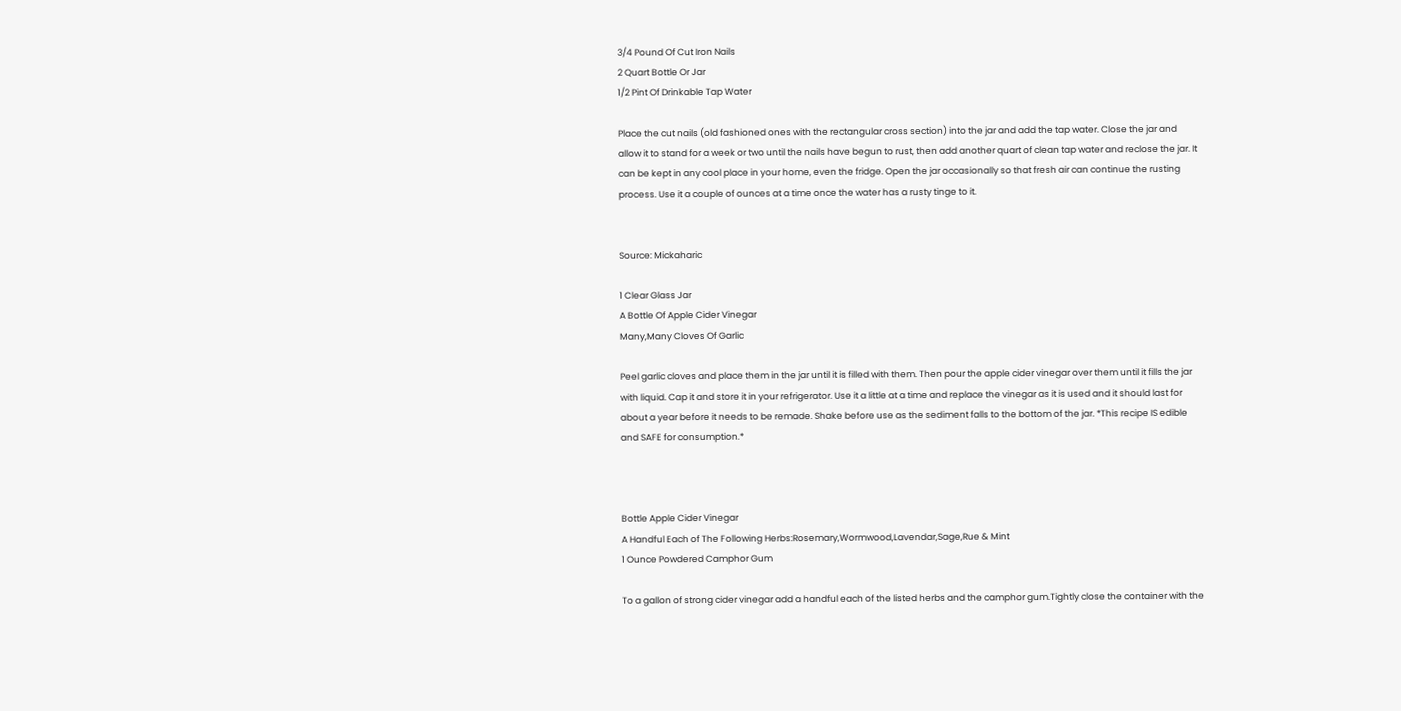3/4 Pound Of Cut Iron Nails
2 Quart Bottle Or Jar
1/2 Pint Of Drinkable Tap Water

Place the cut nails (old fashioned ones with the rectangular cross section) into the jar and add the tap water. Close the jar and allow it to stand for a week or two until the nails have begun to rust, then add another quart of clean tap water and reclose the jar. It can be kept in any cool place in your home, even the fridge. Open the jar occasionally so that fresh air can continue the rusting process. Use it a couple of ounces at a time once the water has a rusty tinge to it.


Source: Mickaharic

1 Clear Glass Jar
A Bottle Of Apple Cider Vinegar
Many,Many Cloves Of Garlic

Peel garlic cloves and place them in the jar until it is filled with them. Then pour the apple cider vinegar over them until it fills the jar with liquid. Cap it and store it in your refrigerator. Use it a little at a time and replace the vinegar as it is used and it should last for about a year before it needs to be remade. Shake before use as the sediment falls to the bottom of the jar. *This recipe IS edible and SAFE for consumption.*



Bottle Apple Cider Vinegar
A Handful Each of The Following Herbs:Rosemary,Wormwood,Lavendar,Sage,Rue & Mint
1 Ounce Powdered Camphor Gum

To a gallon of strong cider vinegar add a handful each of the listed herbs and the camphor gum.Tightly close the container with the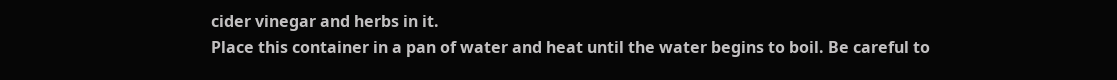cider vinegar and herbs in it.
Place this container in a pan of water and heat until the water begins to boil. Be careful to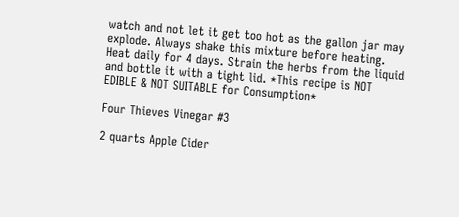watch and not let it get too hot as the gallon jar may explode. Always shake this mixture before heating. Heat daily for 4 days. Strain the herbs from the liquid and bottle it with a tight lid. *This recipe is NOT EDIBLE & NOT SUITABLE for Consumption*

Four Thieves Vinegar #3

2 quarts Apple Cider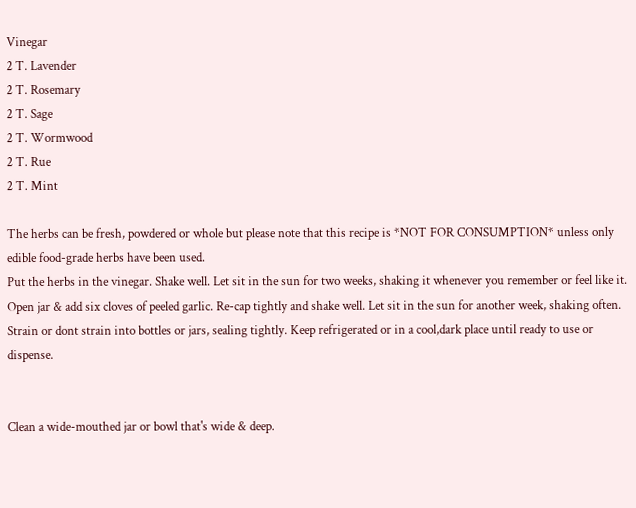Vinegar
2 T. Lavender
2 T. Rosemary
2 T. Sage
2 T. Wormwood
2 T. Rue
2 T. Mint

The herbs can be fresh, powdered or whole but please note that this recipe is *NOT FOR CONSUMPTION* unless only edible food-grade herbs have been used.
Put the herbs in the vinegar. Shake well. Let sit in the sun for two weeks, shaking it whenever you remember or feel like it. Open jar & add six cloves of peeled garlic. Re-cap tightly and shake well. Let sit in the sun for another week, shaking often. Strain or dont strain into bottles or jars, sealing tightly. Keep refrigerated or in a cool,dark place until ready to use or dispense.


Clean a wide-mouthed jar or bowl that's wide & deep.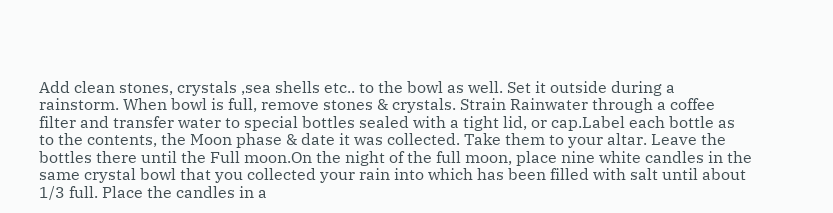Add clean stones, crystals ,sea shells etc.. to the bowl as well. Set it outside during a rainstorm. When bowl is full, remove stones & crystals. Strain Rainwater through a coffee filter and transfer water to special bottles sealed with a tight lid, or cap.Label each bottle as to the contents, the Moon phase & date it was collected. Take them to your altar. Leave the bottles there until the Full moon.On the night of the full moon, place nine white candles in the same crystal bowl that you collected your rain into which has been filled with salt until about 1/3 full. Place the candles in a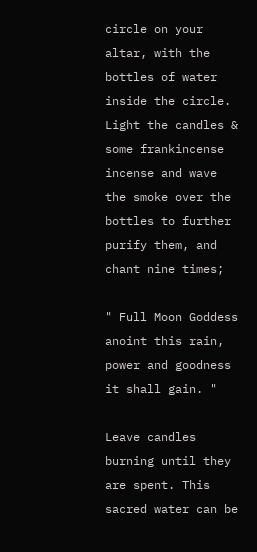circle on your altar, with the bottles of water inside the circle. Light the candles & some frankincense incense and wave the smoke over the bottles to further purify them, and chant nine times;

" Full Moon Goddess anoint this rain,
power and goodness it shall gain. "

Leave candles burning until they are spent. This sacred water can be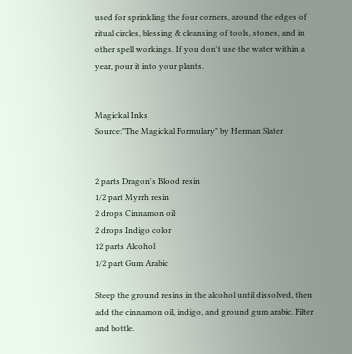used for sprinkling the four corners, around the edges of ritual circles, blessing & cleansing of tools, stones, and in other spell workings. If you don't use the water within a year, pour it into your plants.


Magickal Inks
Source:"The Magickal Formulary" by Herman Slater


2 parts Dragon's Blood resin
1/2 part Myrrh resin
2 drops Cinnamon oil
2 drops Indigo color
12 parts Alcohol
1/2 part Gum Arabic

Steep the ground resins in the alcohol until dissolved, then add the cinnamon oil, indigo, and ground gum arabic. Filter and bottle.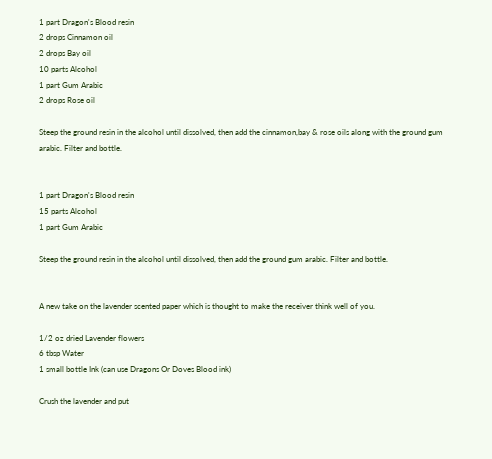1 part Dragon's Blood resin
2 drops Cinnamon oil
2 drops Bay oil
10 parts Alcohol
1 part Gum Arabic
2 drops Rose oil

Steep the ground resin in the alcohol until dissolved, then add the cinnamon,bay & rose oils along with the ground gum arabic. Filter and bottle.


1 part Dragon's Blood resin
15 parts Alcohol
1 part Gum Arabic

Steep the ground resin in the alcohol until dissolved, then add the ground gum arabic. Filter and bottle.


A new take on the lavender scented paper which is thought to make the receiver think well of you.

1/2 oz dried Lavender flowers
6 tbsp Water
1 small bottle Ink (can use Dragons Or Doves Blood ink)

Crush the lavender and put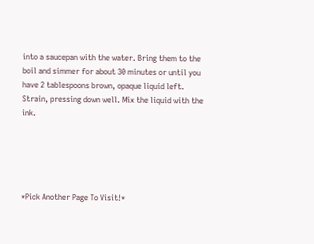into a saucepan with the water. Bring them to the boil and simmer for about 30 minutes or until you have 2 tablespoons brown, opaque liquid left. Strain, pressing down well. Mix the liquid with the ink.





*Pick Another Page To Visit!*